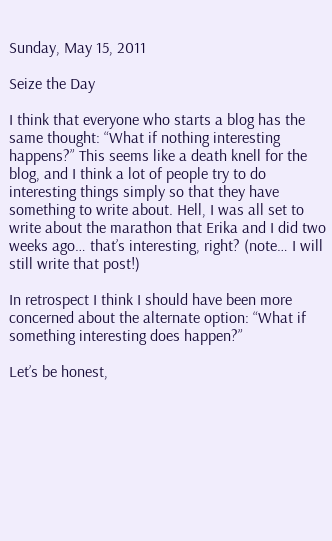Sunday, May 15, 2011

Seize the Day

I think that everyone who starts a blog has the same thought: “What if nothing interesting happens?” This seems like a death knell for the blog, and I think a lot of people try to do interesting things simply so that they have something to write about. Hell, I was all set to write about the marathon that Erika and I did two weeks ago… that’s interesting, right? (note… I will still write that post!)

In retrospect I think I should have been more concerned about the alternate option: “What if something interesting does happen?”

Let’s be honest,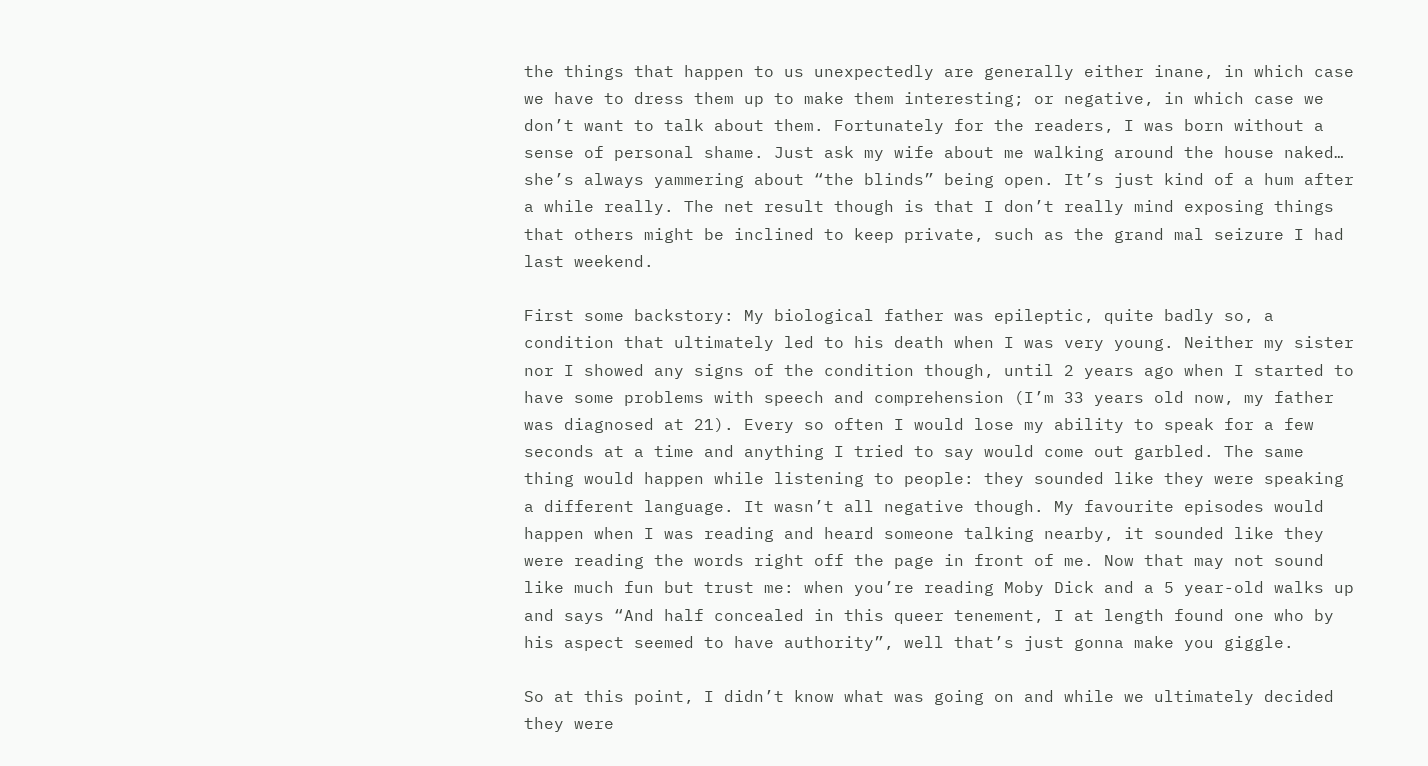the things that happen to us unexpectedly are generally either inane, in which case we have to dress them up to make them interesting; or negative, in which case we don’t want to talk about them. Fortunately for the readers, I was born without a sense of personal shame. Just ask my wife about me walking around the house naked… she’s always yammering about “the blinds” being open. It’s just kind of a hum after a while really. The net result though is that I don’t really mind exposing things that others might be inclined to keep private, such as the grand mal seizure I had last weekend.

First some backstory: My biological father was epileptic, quite badly so, a condition that ultimately led to his death when I was very young. Neither my sister nor I showed any signs of the condition though, until 2 years ago when I started to have some problems with speech and comprehension (I’m 33 years old now, my father was diagnosed at 21). Every so often I would lose my ability to speak for a few seconds at a time and anything I tried to say would come out garbled. The same thing would happen while listening to people: they sounded like they were speaking a different language. It wasn’t all negative though. My favourite episodes would happen when I was reading and heard someone talking nearby, it sounded like they were reading the words right off the page in front of me. Now that may not sound like much fun but trust me: when you’re reading Moby Dick and a 5 year-old walks up and says “And half concealed in this queer tenement, I at length found one who by his aspect seemed to have authority”, well that’s just gonna make you giggle.

So at this point, I didn’t know what was going on and while we ultimately decided they were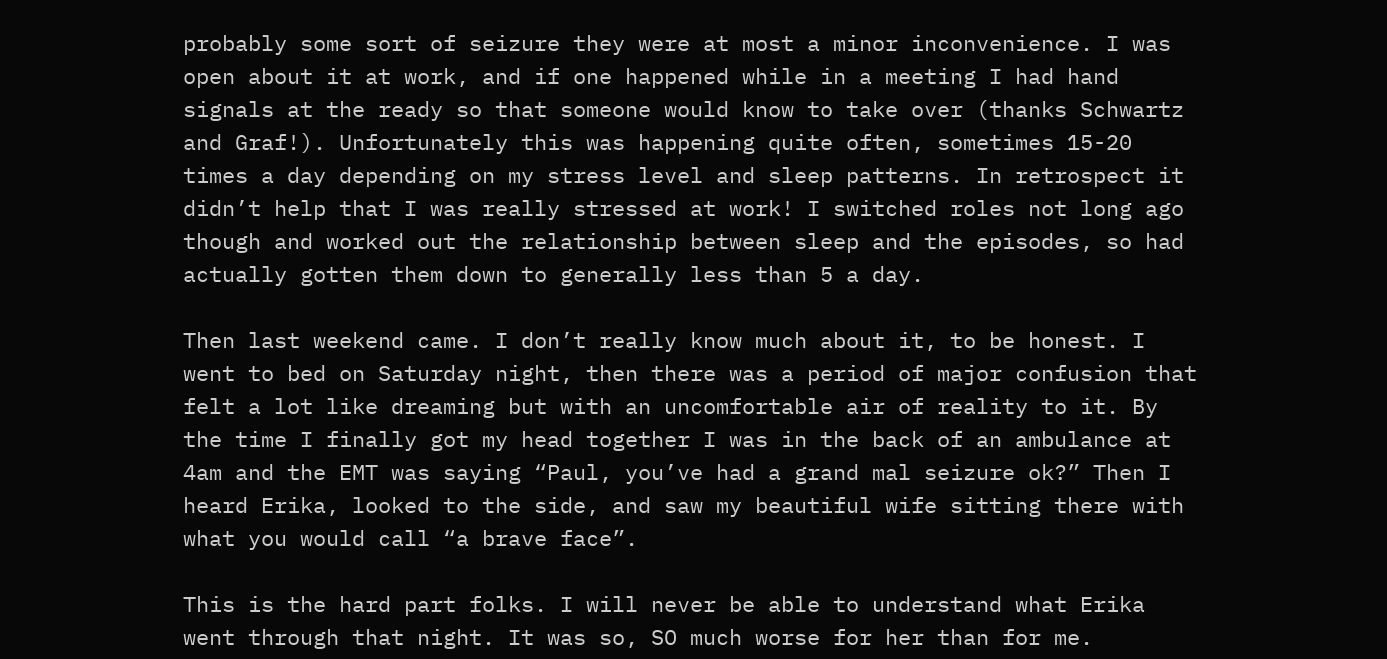probably some sort of seizure they were at most a minor inconvenience. I was open about it at work, and if one happened while in a meeting I had hand signals at the ready so that someone would know to take over (thanks Schwartz and Graf!). Unfortunately this was happening quite often, sometimes 15-20 times a day depending on my stress level and sleep patterns. In retrospect it didn’t help that I was really stressed at work! I switched roles not long ago though and worked out the relationship between sleep and the episodes, so had actually gotten them down to generally less than 5 a day.

Then last weekend came. I don’t really know much about it, to be honest. I went to bed on Saturday night, then there was a period of major confusion that felt a lot like dreaming but with an uncomfortable air of reality to it. By the time I finally got my head together I was in the back of an ambulance at 4am and the EMT was saying “Paul, you’ve had a grand mal seizure ok?” Then I heard Erika, looked to the side, and saw my beautiful wife sitting there with what you would call “a brave face”.

This is the hard part folks. I will never be able to understand what Erika went through that night. It was so, SO much worse for her than for me.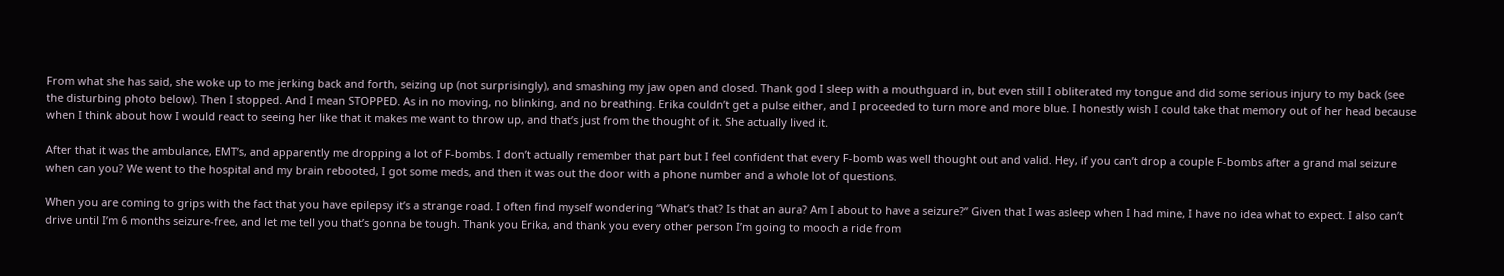From what she has said, she woke up to me jerking back and forth, seizing up (not surprisingly), and smashing my jaw open and closed. Thank god I sleep with a mouthguard in, but even still I obliterated my tongue and did some serious injury to my back (see the disturbing photo below). Then I stopped. And I mean STOPPED. As in no moving, no blinking, and no breathing. Erika couldn’t get a pulse either, and I proceeded to turn more and more blue. I honestly wish I could take that memory out of her head because when I think about how I would react to seeing her like that it makes me want to throw up, and that’s just from the thought of it. She actually lived it.

After that it was the ambulance, EMT’s, and apparently me dropping a lot of F-bombs. I don’t actually remember that part but I feel confident that every F-bomb was well thought out and valid. Hey, if you can’t drop a couple F-bombs after a grand mal seizure when can you? We went to the hospital and my brain rebooted, I got some meds, and then it was out the door with a phone number and a whole lot of questions.

When you are coming to grips with the fact that you have epilepsy it’s a strange road. I often find myself wondering “What’s that? Is that an aura? Am I about to have a seizure?” Given that I was asleep when I had mine, I have no idea what to expect. I also can’t drive until I’m 6 months seizure-free, and let me tell you that’s gonna be tough. Thank you Erika, and thank you every other person I’m going to mooch a ride from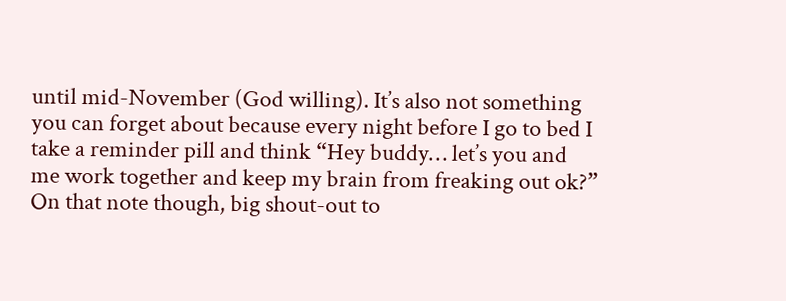until mid-November (God willing). It’s also not something you can forget about because every night before I go to bed I take a reminder pill and think “Hey buddy… let’s you and me work together and keep my brain from freaking out ok?” On that note though, big shout-out to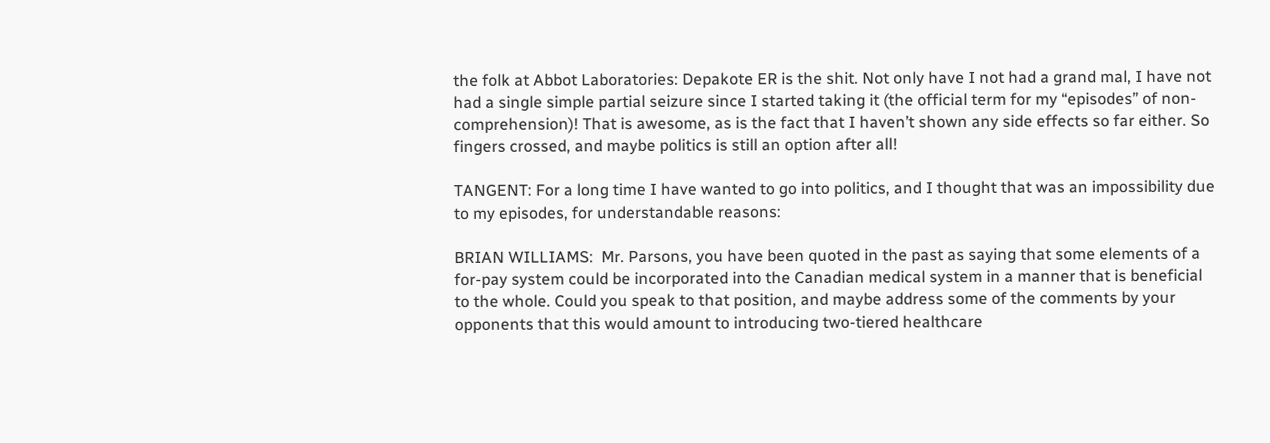the folk at Abbot Laboratories: Depakote ER is the shit. Not only have I not had a grand mal, I have not had a single simple partial seizure since I started taking it (the official term for my “episodes” of non-comprehension)! That is awesome, as is the fact that I haven’t shown any side effects so far either. So fingers crossed, and maybe politics is still an option after all!

TANGENT: For a long time I have wanted to go into politics, and I thought that was an impossibility due to my episodes, for understandable reasons:

BRIAN WILLIAMS:  Mr. Parsons, you have been quoted in the past as saying that some elements of a for-pay system could be incorporated into the Canadian medical system in a manner that is beneficial to the whole. Could you speak to that position, and maybe address some of the comments by your opponents that this would amount to introducing two-tiered healthcare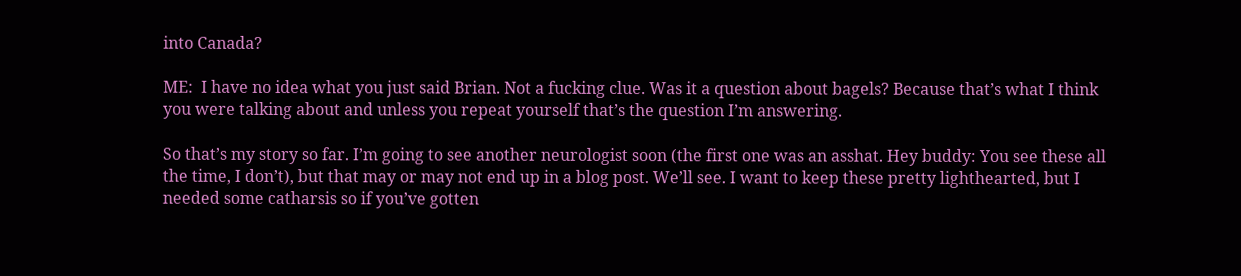into Canada?

ME:  I have no idea what you just said Brian. Not a fucking clue. Was it a question about bagels? Because that’s what I think you were talking about and unless you repeat yourself that’s the question I’m answering.

So that’s my story so far. I’m going to see another neurologist soon (the first one was an asshat. Hey buddy: You see these all the time, I don’t), but that may or may not end up in a blog post. We’ll see. I want to keep these pretty lighthearted, but I needed some catharsis so if you’ve gotten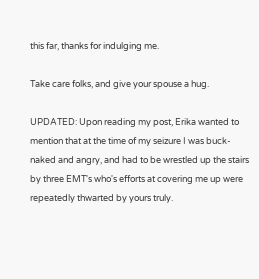this far, thanks for indulging me.

Take care folks, and give your spouse a hug.

UPDATED: Upon reading my post, Erika wanted to mention that at the time of my seizure I was buck-naked and angry, and had to be wrestled up the stairs by three EMT's who's efforts at covering me up were repeatedly thwarted by yours truly.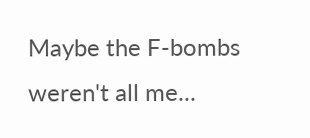Maybe the F-bombs weren't all me...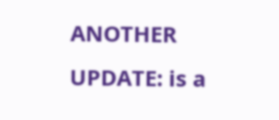ANOTHER UPDATE: is a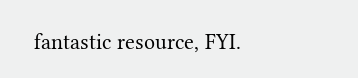fantastic resource, FYI.